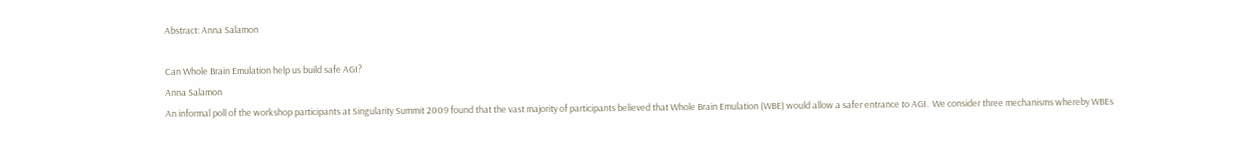Abstract: Anna Salamon

Can Whole Brain Emulation help us build safe AGI?
Anna Salamon
An informal poll of the workshop participants at Singularity Summit 2009 found that the vast majority of participants believed that Whole Brain Emulation (WBE) would allow a safer entrance to AGI.  We consider three mechanisms whereby WBEs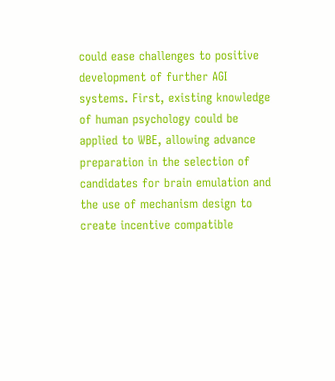could ease challenges to positive development of further AGI systems. First, existing knowledge of human psychology could be applied to WBE, allowing advance preparation in the selection of candidates for brain emulation and the use of mechanism design to create incentive compatible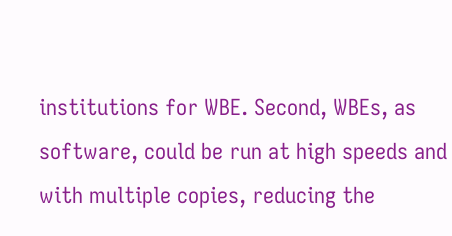institutions for WBE. Second, WBEs, as software, could be run at high speeds and with multiple copies, reducing the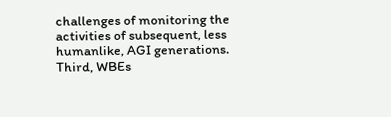challenges of monitoring the activities of subsequent, less humanlike, AGI generations. Third, WBEs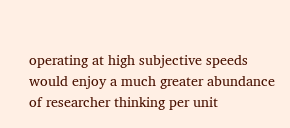operating at high subjective speeds would enjoy a much greater abundance of researcher thinking per unit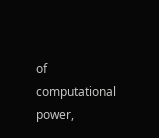of computational power,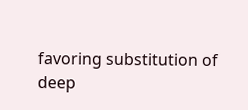favoring substitution of deep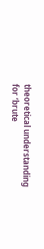theoretical understanding for ‘brute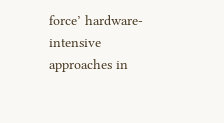force’ hardware-intensive approaches in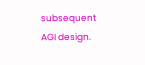subsequent AGI design.